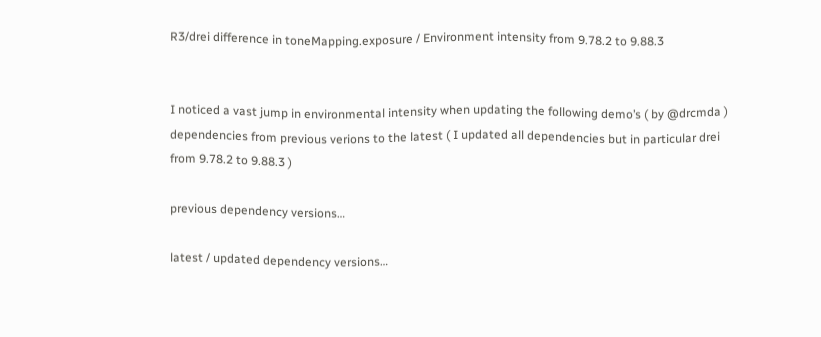R3/drei difference in toneMapping.exposure / Environment intensity from 9.78.2 to 9.88.3


I noticed a vast jump in environmental intensity when updating the following demo’s ( by @drcmda ) dependencies from previous verions to the latest ( I updated all dependencies but in particular drei from 9.78.2 to 9.88.3 )

previous dependency versions…

latest / updated dependency versions…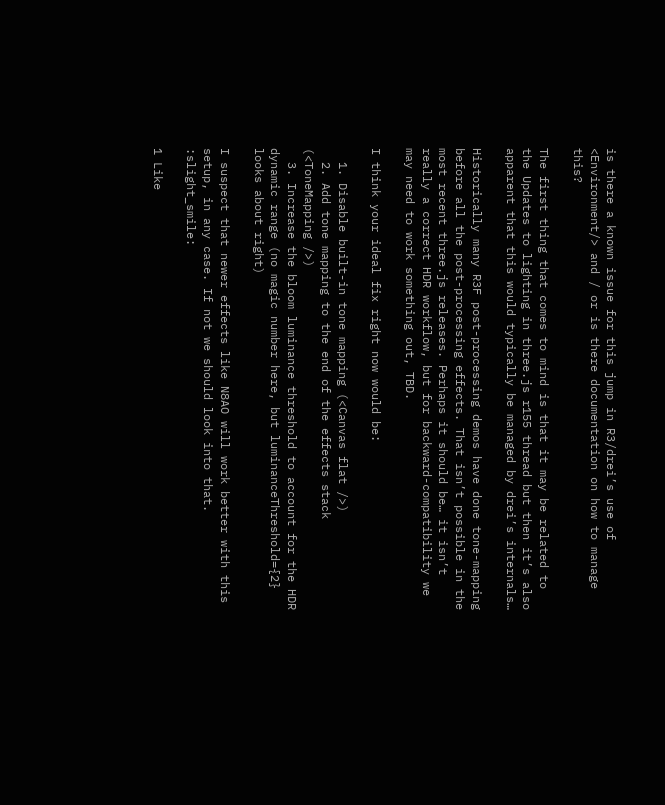is there a known issue for this jump in R3/drei’s use of <Environment/> and / or is there documentation on how to manage this?

The first thing that comes to mind is that it may be related to the Updates to lighting in three.js r155 thread but then it’s also apparent that this would typically be managed by drei’s internals…

Historically many R3F post-processing demos have done tone-mapping before all the post-processing effects. That isn’t possible in the most recent three.js releases. Perhaps it should be… it isn’t really a correct HDR workflow, but for backward-compatibility we may need to work something out, TBD.

I think your ideal fix right now would be:

  1. Disable built-in tone mapping (<Canvas flat />)
  2. Add tone mapping to the end of the effects stack (<ToneMapping />)
  3. Increase the bloom luminance threshold to account for the HDR dynamic range (no magic number here, but luminanceThreshold={2} looks about right)

I suspect that newer effects like N8AO will work better with this setup, in any case. If not we should look into that. :slight_smile:

1 Like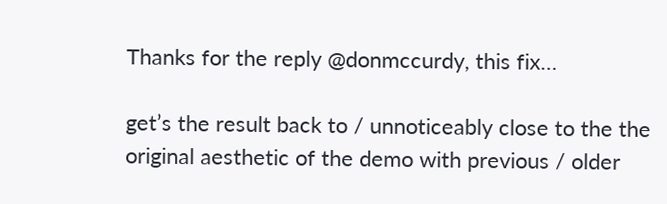Thanks for the reply @donmccurdy, this fix…

get’s the result back to / unnoticeably close to the the original aesthetic of the demo with previous / older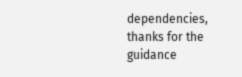dependencies, thanks for the guidance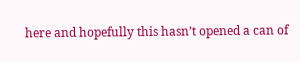here and hopefully this hasn’t opened a can of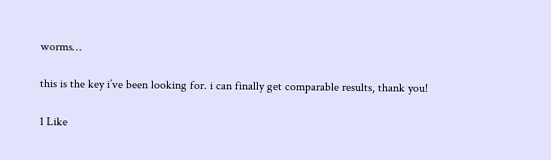worms…

this is the key i’ve been looking for. i can finally get comparable results, thank you!

1 Like